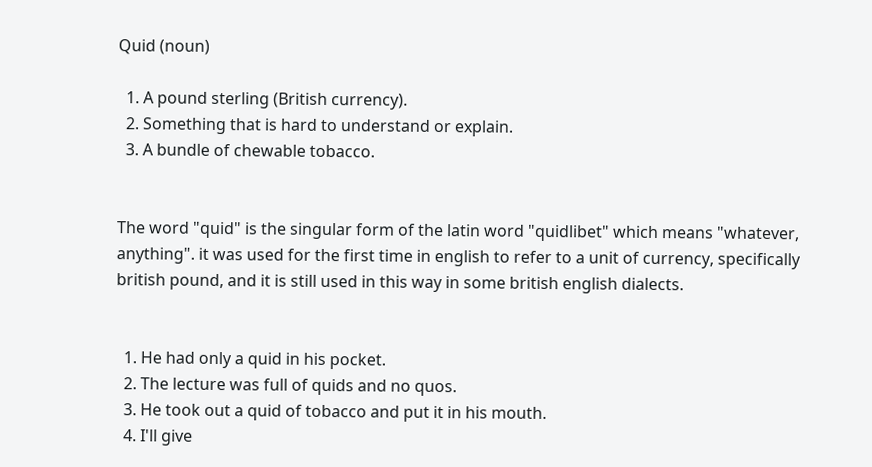Quid (noun)

  1. A pound sterling (British currency).
  2. Something that is hard to understand or explain.
  3. A bundle of chewable tobacco.


The word "quid" is the singular form of the latin word "quidlibet" which means "whatever, anything". it was used for the first time in english to refer to a unit of currency, specifically british pound, and it is still used in this way in some british english dialects.


  1. He had only a quid in his pocket.
  2. The lecture was full of quids and no quos.
  3. He took out a quid of tobacco and put it in his mouth.
  4. I'll give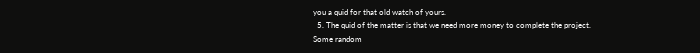you a quid for that old watch of yours.
  5. The quid of the matter is that we need more money to complete the project.
Some random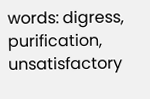words: digress, purification, unsatisfactory